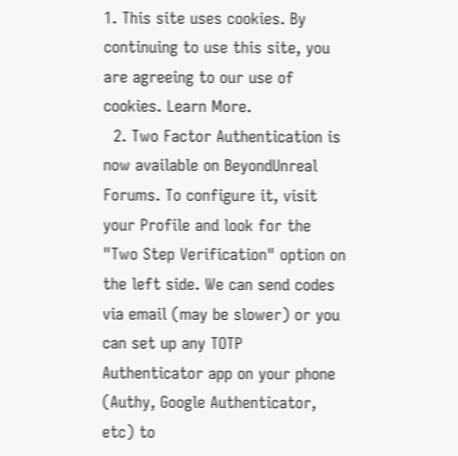1. This site uses cookies. By continuing to use this site, you are agreeing to our use of cookies. Learn More.
  2. Two Factor Authentication is now available on BeyondUnreal Forums. To configure it, visit your Profile and look for the "Two Step Verification" option on the left side. We can send codes via email (may be slower) or you can set up any TOTP Authenticator app on your phone (Authy, Google Authenticator, etc) to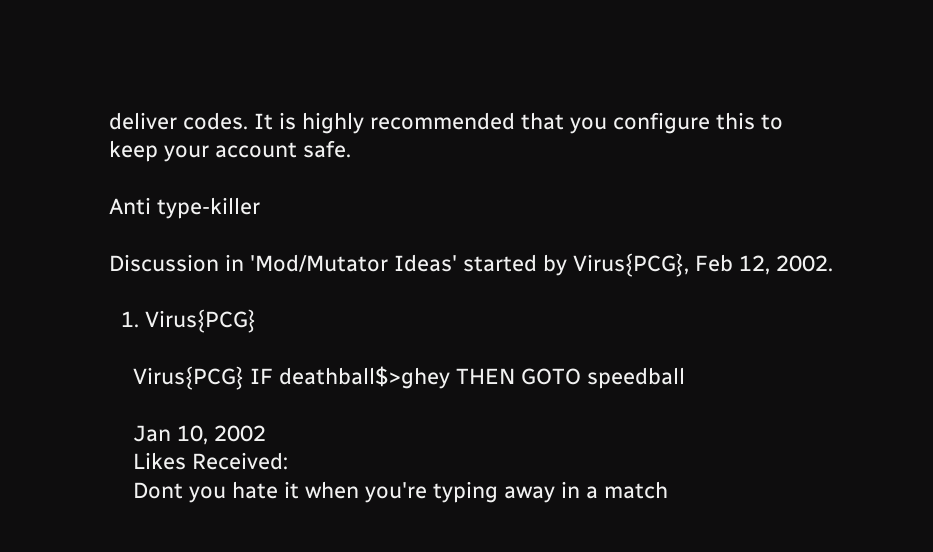deliver codes. It is highly recommended that you configure this to keep your account safe.

Anti type-killer

Discussion in 'Mod/Mutator Ideas' started by Virus{PCG}, Feb 12, 2002.

  1. Virus{PCG}

    Virus{PCG} IF deathball$>ghey THEN GOTO speedball

    Jan 10, 2002
    Likes Received:
    Dont you hate it when you're typing away in a match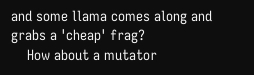and some llama comes along and grabs a 'cheap' frag?
    How about a mutator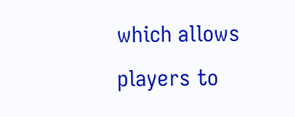which allows players to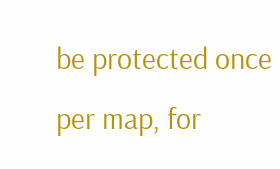be protected once per map, for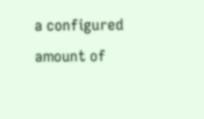a configured amount of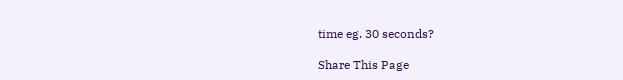time eg. 30 seconds?

Share This Page